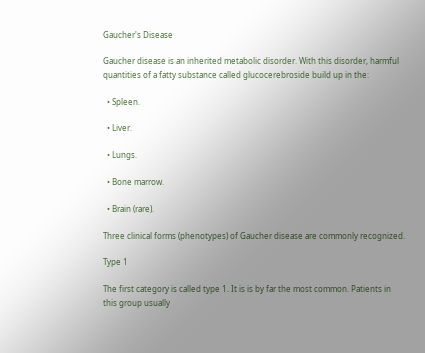Gaucher's Disease

Gaucher disease is an inherited metabolic disorder. With this disorder, harmful quantities of a fatty substance called glucocerebroside build up in the:

  • Spleen.

  • Liver.

  • Lungs.

  • Bone marrow.

  • Brain (rare).

Three clinical forms (phenotypes) of Gaucher disease are commonly recognized.

Type 1

The first category is called type 1. It is is by far the most common. Patients in this group usually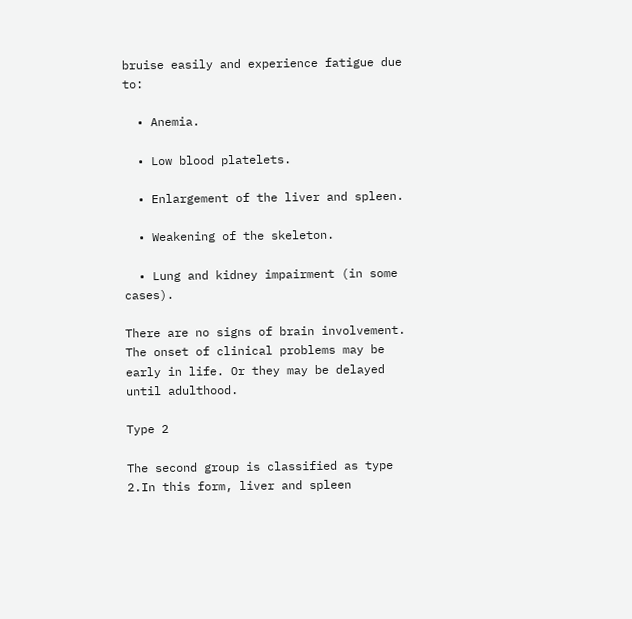bruise easily and experience fatigue due to:

  • Anemia.

  • Low blood platelets.

  • Enlargement of the liver and spleen.

  • Weakening of the skeleton.

  • Lung and kidney impairment (in some cases).

There are no signs of brain involvement. The onset of clinical problems may be early in life. Or they may be delayed until adulthood.

Type 2

The second group is classified as type 2.In this form, liver and spleen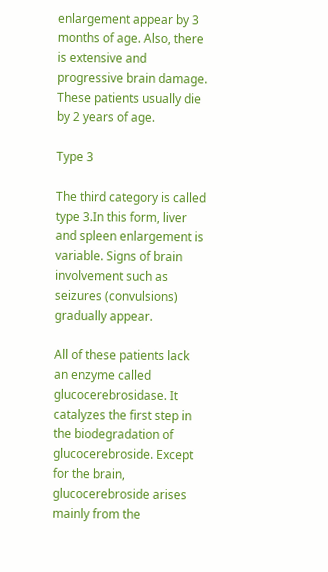enlargement appear by 3 months of age. Also, there is extensive and progressive brain damage. These patients usually die by 2 years of age.

Type 3

The third category is called type 3.In this form, liver and spleen enlargement is variable. Signs of brain involvement such as seizures (convulsions) gradually appear.

All of these patients lack an enzyme called glucocerebrosidase. It catalyzes the first step in the biodegradation of glucocerebroside. Except for the brain, glucocerebroside arises mainly from the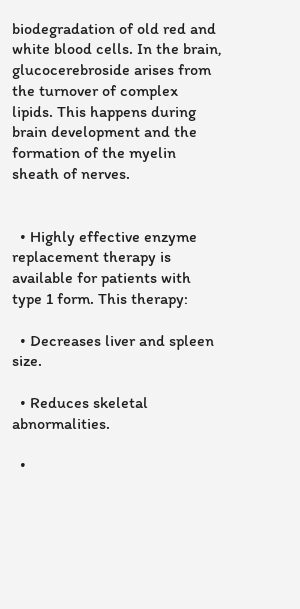biodegradation of old red and white blood cells. In the brain, glucocerebroside arises from the turnover of complex lipids. This happens during brain development and the formation of the myelin sheath of nerves.


  • Highly effective enzyme replacement therapy is available for patients with type 1 form. This therapy:

  • Decreases liver and spleen size.

  • Reduces skeletal abnormalities.

  •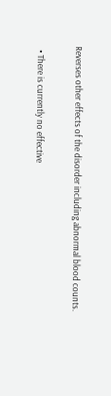Reverses other effects of the disorder including abnormal blood counts.

  • There is currently no effective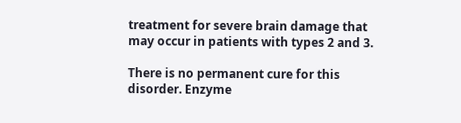treatment for severe brain damage that may occur in patients with types 2 and 3.

There is no permanent cure for this disorder. Enzyme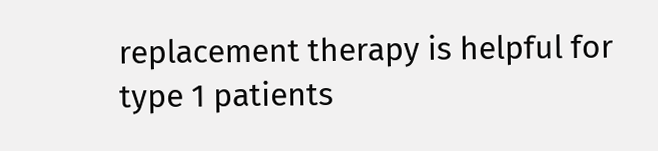replacement therapy is helpful for type 1 patients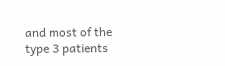and most of the type 3 patients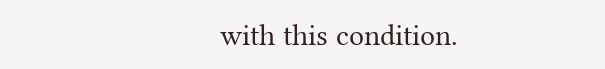with this condition.